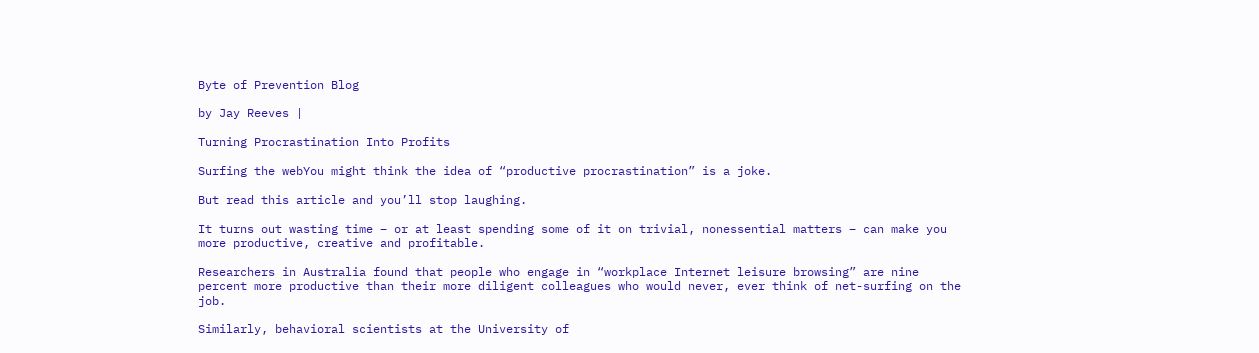Byte of Prevention Blog

by Jay Reeves |

Turning Procrastination Into Profits

Surfing the webYou might think the idea of “productive procrastination” is a joke.

But read this article and you’ll stop laughing.

It turns out wasting time – or at least spending some of it on trivial, nonessential matters – can make you more productive, creative and profitable.

Researchers in Australia found that people who engage in “workplace Internet leisure browsing” are nine percent more productive than their more diligent colleagues who would never, ever think of net-surfing on the job.

Similarly, behavioral scientists at the University of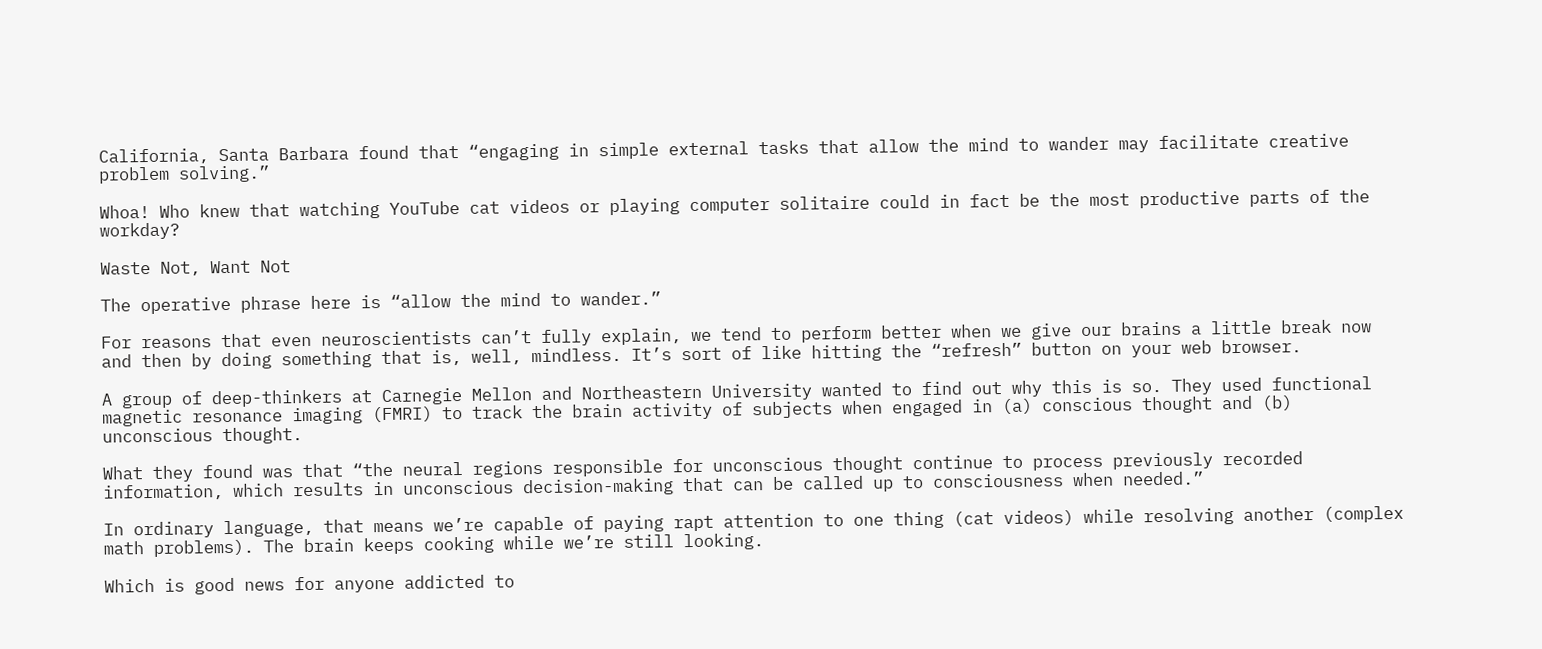California, Santa Barbara found that “engaging in simple external tasks that allow the mind to wander may facilitate creative problem solving.”

Whoa! Who knew that watching YouTube cat videos or playing computer solitaire could in fact be the most productive parts of the workday?

Waste Not, Want Not

The operative phrase here is “allow the mind to wander.”

For reasons that even neuroscientists can’t fully explain, we tend to perform better when we give our brains a little break now and then by doing something that is, well, mindless. It’s sort of like hitting the “refresh” button on your web browser.

A group of deep-thinkers at Carnegie Mellon and Northeastern University wanted to find out why this is so. They used functional magnetic resonance imaging (FMRI) to track the brain activity of subjects when engaged in (a) conscious thought and (b) unconscious thought.

What they found was that “the neural regions responsible for unconscious thought continue to process previously recorded information, which results in unconscious decision-making that can be called up to consciousness when needed.”

In ordinary language, that means we’re capable of paying rapt attention to one thing (cat videos) while resolving another (complex math problems). The brain keeps cooking while we’re still looking.

Which is good news for anyone addicted to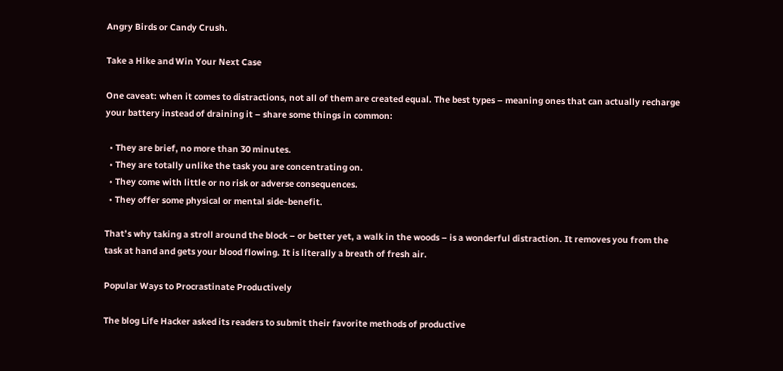Angry Birds or Candy Crush.

Take a Hike and Win Your Next Case

One caveat: when it comes to distractions, not all of them are created equal. The best types – meaning ones that can actually recharge your battery instead of draining it – share some things in common:

  • They are brief, no more than 30 minutes.
  • They are totally unlike the task you are concentrating on.
  • They come with little or no risk or adverse consequences.
  • They offer some physical or mental side-benefit.

That’s why taking a stroll around the block – or better yet, a walk in the woods – is a wonderful distraction. It removes you from the task at hand and gets your blood flowing. It is literally a breath of fresh air.

Popular Ways to Procrastinate Productively

The blog Life Hacker asked its readers to submit their favorite methods of productive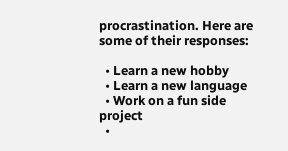procrastination. Here are some of their responses:

  • Learn a new hobby
  • Learn a new language
  • Work on a fun side project
  •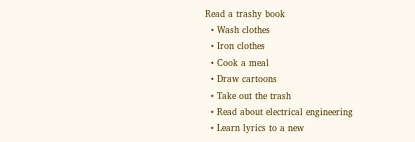Read a trashy book
  • Wash clothes
  • Iron clothes
  • Cook a meal
  • Draw cartoons
  • Take out the trash
  • Read about electrical engineering
  • Learn lyrics to a new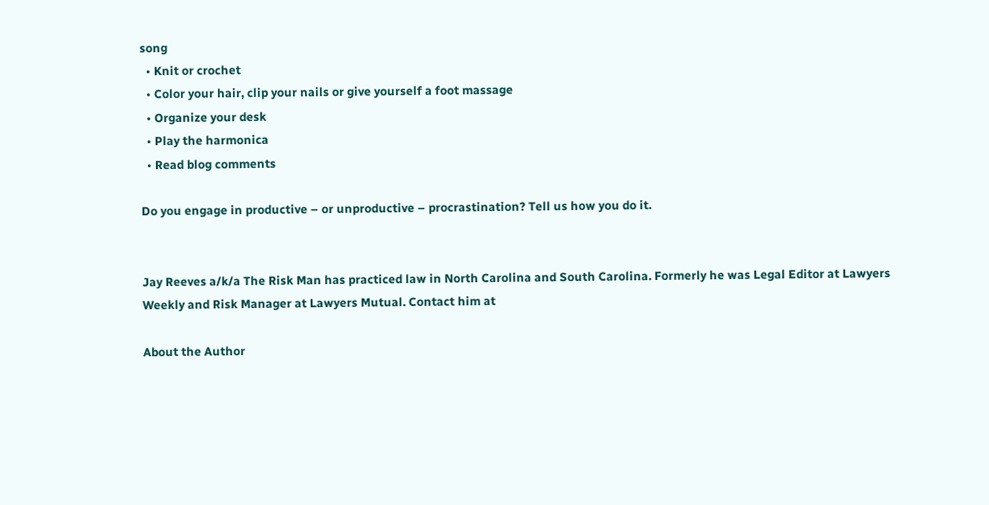song
  • Knit or crochet
  • Color your hair, clip your nails or give yourself a foot massage
  • Organize your desk
  • Play the harmonica
  • Read blog comments

Do you engage in productive – or unproductive – procrastination? Tell us how you do it.


Jay Reeves a/k/a The Risk Man has practiced law in North Carolina and South Carolina. Formerly he was Legal Editor at Lawyers Weekly and Risk Manager at Lawyers Mutual. Contact him at

About the Author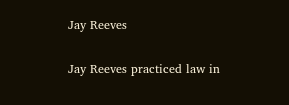Jay Reeves

Jay Reeves practiced law in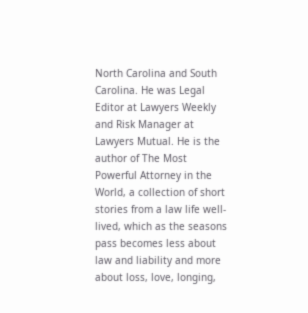North Carolina and South Carolina. He was Legal Editor at Lawyers Weekly and Risk Manager at Lawyers Mutual. He is the author of The Most Powerful Attorney in the World, a collection of short stories from a law life well-lived, which as the seasons pass becomes less about law and liability and more about loss, love, longing,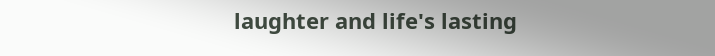laughter and life's lasting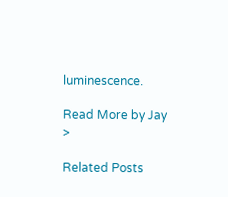luminescence.

Read More by Jay >

Related Posts